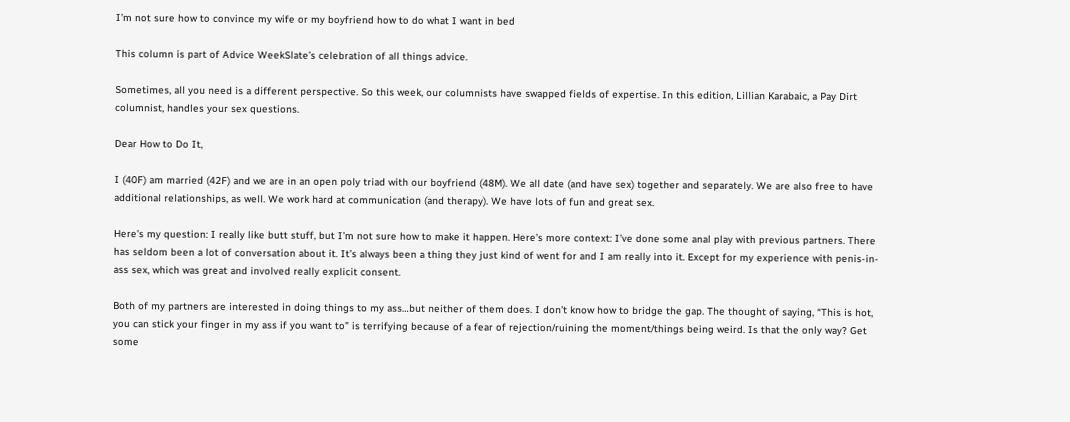I’m not sure how to convince my wife or my boyfriend how to do what I want in bed

This column is part of Advice WeekSlate’s celebration of all things advice.

Sometimes, all you need is a different perspective. So this week, our columnists have swapped fields of expertise. In this edition, Lillian Karabaic, a Pay Dirt columnist, handles your sex questions.

Dear How to Do It,

I (40F) am married (42F) and we are in an open poly triad with our boyfriend (48M). We all date (and have sex) together and separately. We are also free to have additional relationships, as well. We work hard at communication (and therapy). We have lots of fun and great sex.

Here’s my question: I really like butt stuff, but I’m not sure how to make it happen. Here’s more context: I’ve done some anal play with previous partners. There has seldom been a lot of conversation about it. It’s always been a thing they just kind of went for and I am really into it. Except for my experience with penis-in-ass sex, which was great and involved really explicit consent.

Both of my partners are interested in doing things to my ass…but neither of them does. I don’t know how to bridge the gap. The thought of saying, “This is hot, you can stick your finger in my ass if you want to” is terrifying because of a fear of rejection/ruining the moment/things being weird. Is that the only way? Get some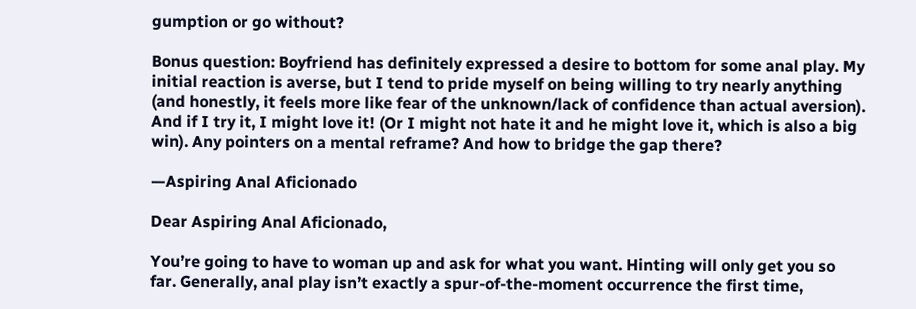gumption or go without?

Bonus question: Boyfriend has definitely expressed a desire to bottom for some anal play. My initial reaction is averse, but I tend to pride myself on being willing to try nearly anything (and honestly, it feels more like fear of the unknown/lack of confidence than actual aversion). And if I try it, I might love it! (Or I might not hate it and he might love it, which is also a big win). Any pointers on a mental reframe? And how to bridge the gap there?

—Aspiring Anal Aficionado

Dear Aspiring Anal Aficionado,

You’re going to have to woman up and ask for what you want. Hinting will only get you so far. Generally, anal play isn’t exactly a spur-of-the-moment occurrence the first time,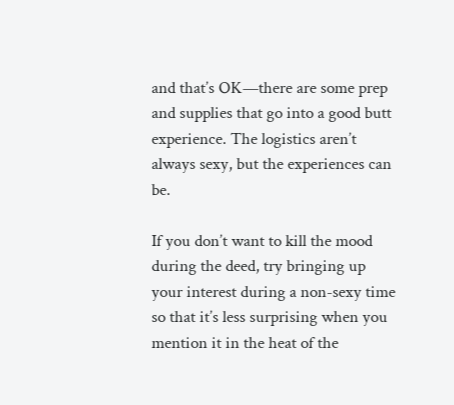and that’s OK—there are some prep and supplies that go into a good butt experience. The logistics aren’t always sexy, but the experiences can be.

If you don’t want to kill the mood during the deed, try bringing up your interest during a non-sexy time so that it’s less surprising when you mention it in the heat of the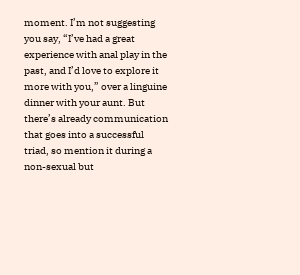moment. I’m not suggesting you say, “I’ve had a great experience with anal play in the past, and I’d love to explore it more with you,” over a linguine dinner with your aunt. But there’s already communication that goes into a successful triad, so mention it during a non-sexual but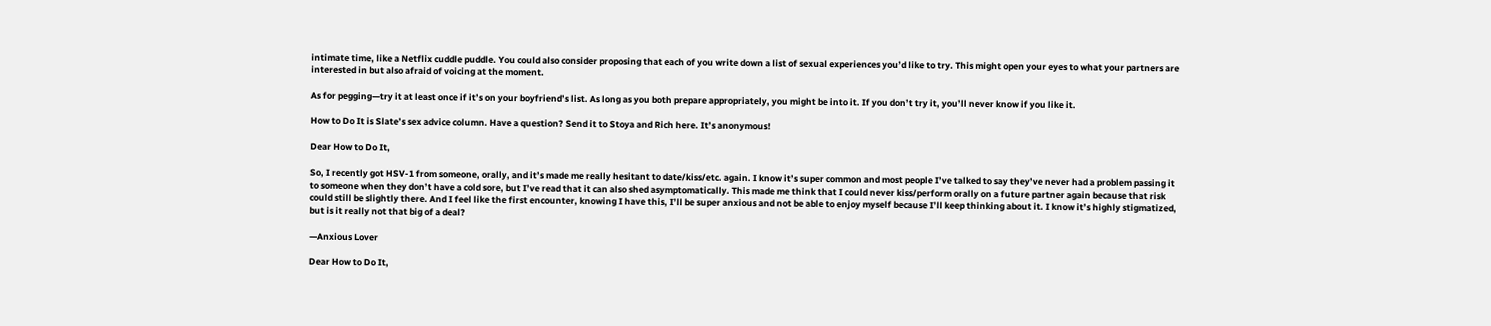intimate time, like a Netflix cuddle puddle. You could also consider proposing that each of you write down a list of sexual experiences you’d like to try. This might open your eyes to what your partners are interested in but also afraid of voicing at the moment.

As for pegging—try it at least once if it’s on your boyfriend’s list. As long as you both prepare appropriately, you might be into it. If you don’t try it, you’ll never know if you like it.

How to Do It is Slate’s sex advice column. Have a question? Send it to Stoya and Rich here. It’s anonymous!

Dear How to Do It,

So, I recently got HSV-1 from someone, orally, and it’s made me really hesitant to date/kiss/etc. again. I know it’s super common and most people I’ve talked to say they’ve never had a problem passing it to someone when they don’t have a cold sore, but I’ve read that it can also shed asymptomatically. This made me think that I could never kiss/perform orally on a future partner again because that risk could still be slightly there. And I feel like the first encounter, knowing I have this, I’ll be super anxious and not be able to enjoy myself because I’ll keep thinking about it. I know it’s highly stigmatized, but is it really not that big of a deal?

—Anxious Lover

Dear How to Do It,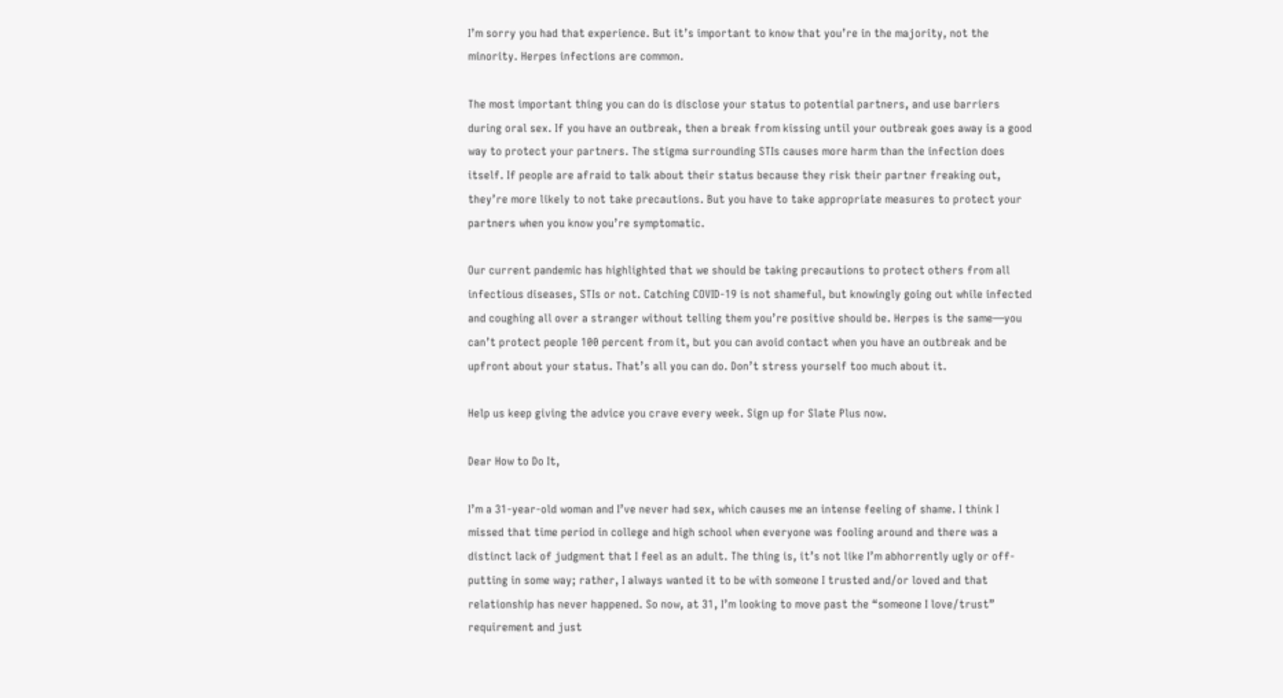I’m sorry you had that experience. But it’s important to know that you’re in the majority, not the minority. Herpes infections are common.

The most important thing you can do is disclose your status to potential partners, and use barriers during oral sex. If you have an outbreak, then a break from kissing until your outbreak goes away is a good way to protect your partners. The stigma surrounding STIs causes more harm than the infection does itself. If people are afraid to talk about their status because they risk their partner freaking out, they’re more likely to not take precautions. But you have to take appropriate measures to protect your partners when you know you’re symptomatic.

Our current pandemic has highlighted that we should be taking precautions to protect others from all infectious diseases, STIs or not. Catching COVID-19 is not shameful, but knowingly going out while infected and coughing all over a stranger without telling them you’re positive should be. Herpes is the same—you can’t protect people 100 percent from it, but you can avoid contact when you have an outbreak and be upfront about your status. That’s all you can do. Don’t stress yourself too much about it.

Help us keep giving the advice you crave every week. Sign up for Slate Plus now.

Dear How to Do It,

I’m a 31-year-old woman and I’ve never had sex, which causes me an intense feeling of shame. I think I missed that time period in college and high school when everyone was fooling around and there was a distinct lack of judgment that I feel as an adult. The thing is, it’s not like I’m abhorrently ugly or off-putting in some way; rather, I always wanted it to be with someone I trusted and/or loved and that relationship has never happened. So now, at 31, I’m looking to move past the “someone I love/trust” requirement and just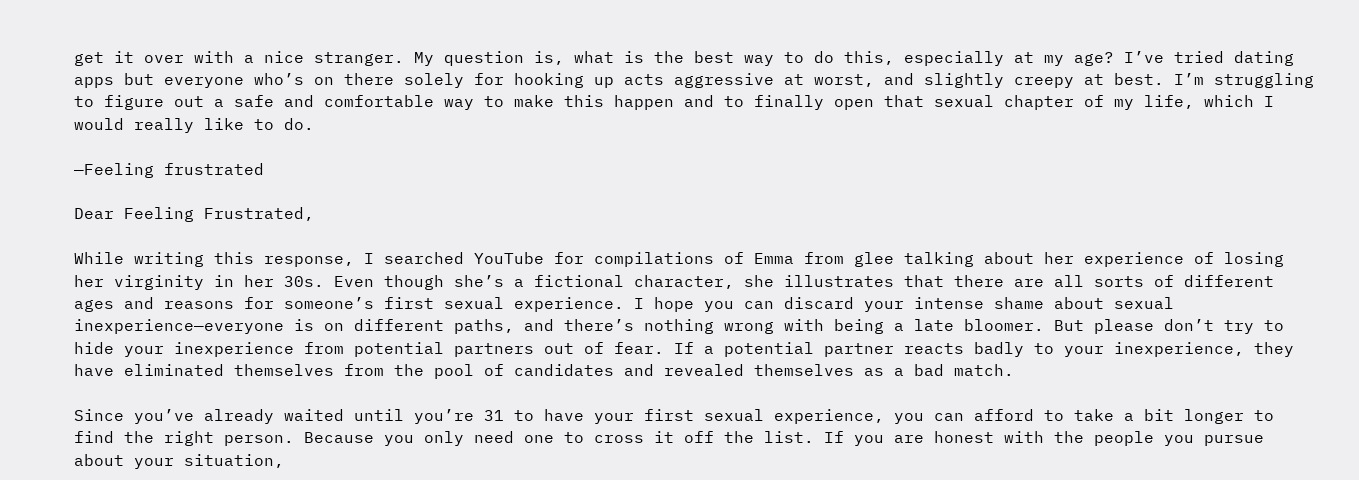get it over with a nice stranger. My question is, what is the best way to do this, especially at my age? I’ve tried dating apps but everyone who’s on there solely for hooking up acts aggressive at worst, and slightly creepy at best. I’m struggling to figure out a safe and comfortable way to make this happen and to finally open that sexual chapter of my life, which I would really like to do.

—Feeling frustrated

Dear Feeling Frustrated,

While writing this response, I searched YouTube for compilations of Emma from glee talking about her experience of losing her virginity in her 30s. Even though she’s a fictional character, she illustrates that there are all sorts of different ages and reasons for someone’s first sexual experience. I hope you can discard your intense shame about sexual inexperience—everyone is on different paths, and there’s nothing wrong with being a late bloomer. But please don’t try to hide your inexperience from potential partners out of fear. If a potential partner reacts badly to your inexperience, they have eliminated themselves from the pool of candidates and revealed themselves as a bad match.

Since you’ve already waited until you’re 31 to have your first sexual experience, you can afford to take a bit longer to find the right person. Because you only need one to cross it off the list. If you are honest with the people you pursue about your situation,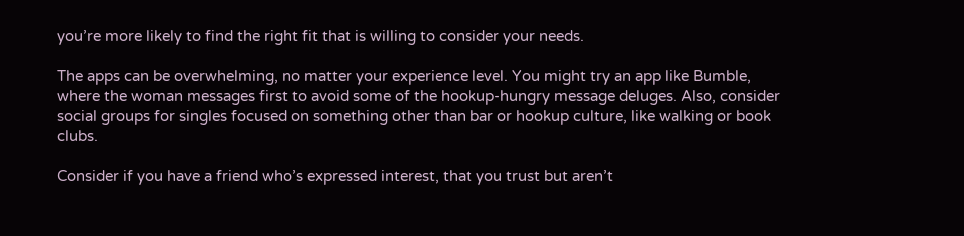you’re more likely to find the right fit that is willing to consider your needs.

The apps can be overwhelming, no matter your experience level. You might try an app like Bumble, where the woman messages first to avoid some of the hookup-hungry message deluges. Also, consider social groups for singles focused on something other than bar or hookup culture, like walking or book clubs.

Consider if you have a friend who’s expressed interest, that you trust but aren’t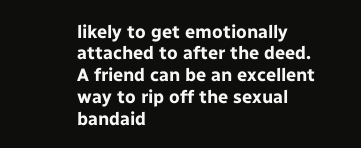likely to get emotionally attached to after the deed. A friend can be an excellent way to rip off the sexual bandaid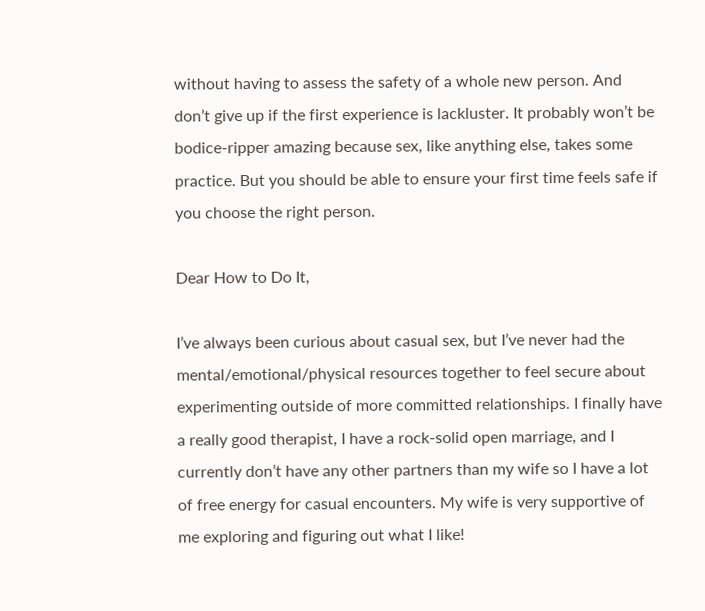without having to assess the safety of a whole new person. And don’t give up if the first experience is lackluster. It probably won’t be bodice-ripper amazing because sex, like anything else, takes some practice. But you should be able to ensure your first time feels safe if you choose the right person.

Dear How to Do It,

I’ve always been curious about casual sex, but I’ve never had the mental/emotional/physical resources together to feel secure about experimenting outside of more committed relationships. I finally have a really good therapist, I have a rock-solid open marriage, and I currently don’t have any other partners than my wife so I have a lot of free energy for casual encounters. My wife is very supportive of me exploring and figuring out what I like!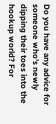Do you have any advice for someone who’s newly dipping their toes into the hookup world? For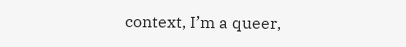context, I’m a queer,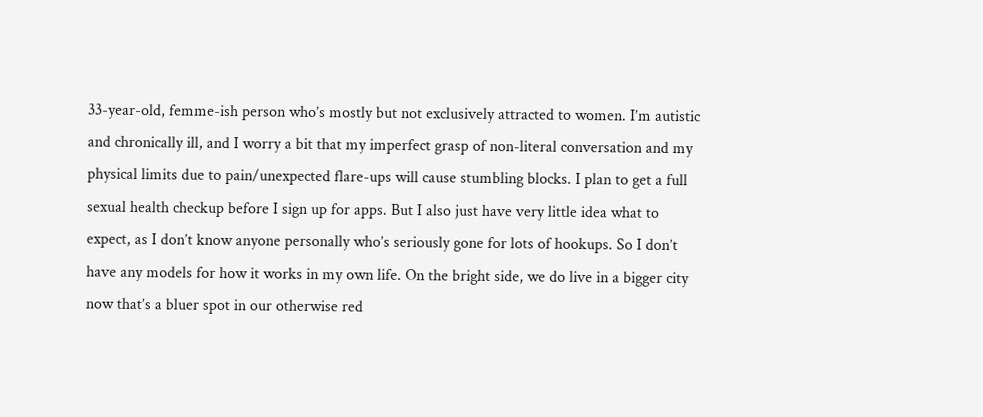33-year-old, femme-ish person who’s mostly but not exclusively attracted to women. I’m autistic and chronically ill, and I worry a bit that my imperfect grasp of non-literal conversation and my physical limits due to pain/unexpected flare-ups will cause stumbling blocks. I plan to get a full sexual health checkup before I sign up for apps. But I also just have very little idea what to expect, as I don’t know anyone personally who’s seriously gone for lots of hookups. So I don’t have any models for how it works in my own life. On the bright side, we do live in a bigger city now that’s a bluer spot in our otherwise red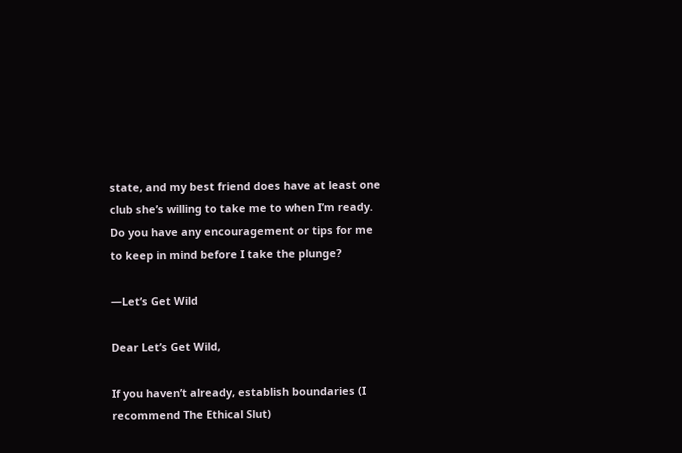state, and my best friend does have at least one club she’s willing to take me to when I’m ready. Do you have any encouragement or tips for me to keep in mind before I take the plunge?

—Let’s Get Wild

Dear Let’s Get Wild,

If you haven’t already, establish boundaries (I recommend The Ethical Slut)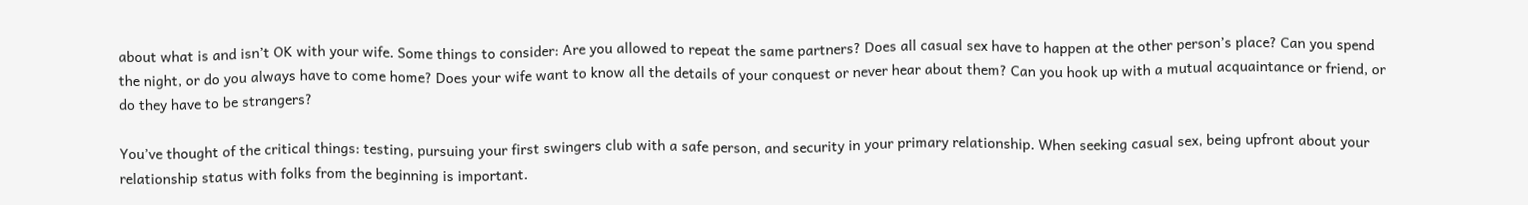about what is and isn’t OK with your wife. Some things to consider: Are you allowed to repeat the same partners? Does all casual sex have to happen at the other person’s place? Can you spend the night, or do you always have to come home? Does your wife want to know all the details of your conquest or never hear about them? Can you hook up with a mutual acquaintance or friend, or do they have to be strangers?

You’ve thought of the critical things: testing, pursuing your first swingers club with a safe person, and security in your primary relationship. When seeking casual sex, being upfront about your relationship status with folks from the beginning is important.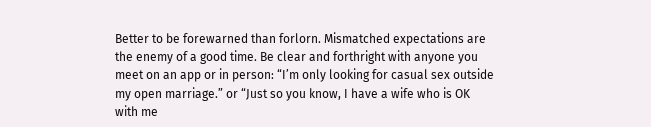Better to be forewarned than forlorn. Mismatched expectations are the enemy of a good time. Be clear and forthright with anyone you meet on an app or in person: “I’m only looking for casual sex outside my open marriage.” or “Just so you know, I have a wife who is OK with me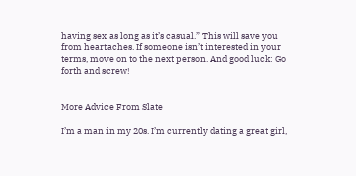having sex as long as it’s casual.” This will save you from heartaches. If someone isn’t interested in your terms, move on to the next person. And good luck: Go forth and screw!


More Advice From Slate

I’m a man in my 20s. I’m currently dating a great girl,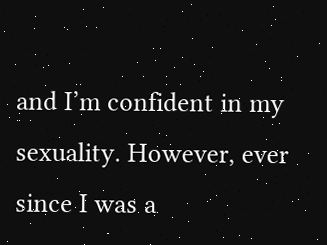and I’m confident in my sexuality. However, ever since I was a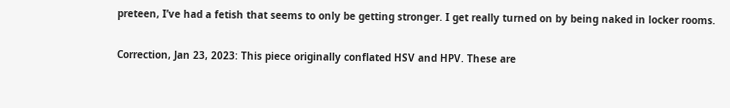preteen, I’ve had a fetish that seems to only be getting stronger. I get really turned on by being naked in locker rooms.

Correction, Jan 23, 2023: This piece originally conflated HSV and HPV. These are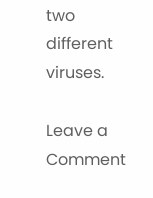two different viruses.

Leave a Comment